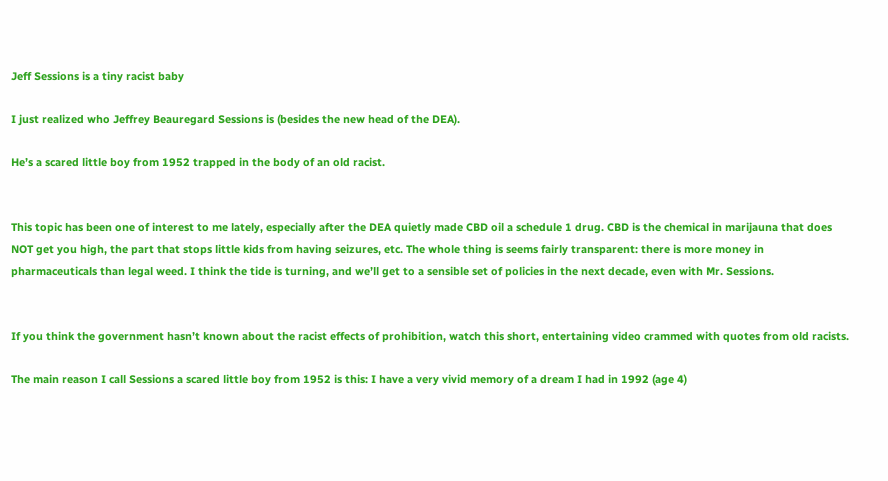Jeff Sessions is a tiny racist baby

I just realized who Jeffrey Beauregard Sessions is (besides the new head of the DEA).

He’s a scared little boy from 1952 trapped in the body of an old racist.


This topic has been one of interest to me lately, especially after the DEA quietly made CBD oil a schedule 1 drug. CBD is the chemical in marijauna that does NOT get you high, the part that stops little kids from having seizures, etc. The whole thing is seems fairly transparent: there is more money in pharmaceuticals than legal weed. I think the tide is turning, and we’ll get to a sensible set of policies in the next decade, even with Mr. Sessions.


If you think the government hasn’t known about the racist effects of prohibition, watch this short, entertaining video crammed with quotes from old racists.

The main reason I call Sessions a scared little boy from 1952 is this: I have a very vivid memory of a dream I had in 1992 (age 4)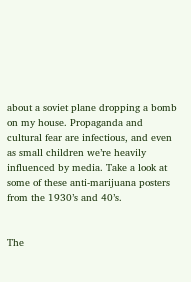about a soviet plane dropping a bomb on my house. Propaganda and cultural fear are infectious, and even as small children we’re heavily influenced by media. Take a look at some of these anti-marijuana posters from the 1930’s and 40’s.


The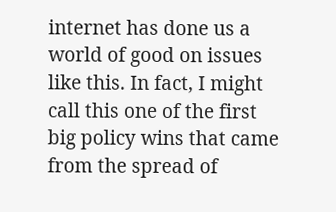internet has done us a world of good on issues like this. In fact, I might call this one of the first big policy wins that came from the spread of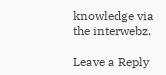knowledge via the interwebz.

Leave a Reply